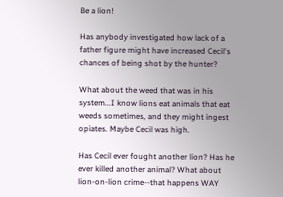Be a lion!

Has anybody investigated how lack of a father figure might have increased Cecil's chances of being shot by the hunter?

What about the weed that was in his system...I know lions eat animals that eat weeds sometimes, and they might ingest opiates. Maybe Cecil was high.

Has Cecil ever fought another lion? Has he ever killed another animal? What about lion-on-lion crime--that happens WAY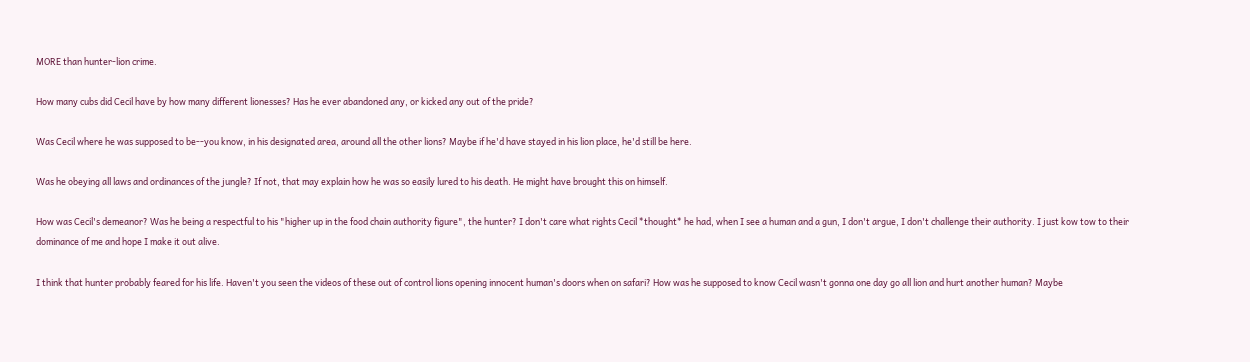MORE than hunter-lion crime.

How many cubs did Cecil have by how many different lionesses? Has he ever abandoned any, or kicked any out of the pride?

Was Cecil where he was supposed to be--you know, in his designated area, around all the other lions? Maybe if he'd have stayed in his lion place, he'd still be here.

Was he obeying all laws and ordinances of the jungle? If not, that may explain how he was so easily lured to his death. He might have brought this on himself.

How was Cecil's demeanor? Was he being a respectful to his "higher up in the food chain authority figure", the hunter? I don't care what rights Cecil *thought* he had, when I see a human and a gun, I don't argue, I don't challenge their authority. I just kow tow to their dominance of me and hope I make it out alive.

I think that hunter probably feared for his life. Haven't you seen the videos of these out of control lions opening innocent human's doors when on safari? How was he supposed to know Cecil wasn't gonna one day go all lion and hurt another human? Maybe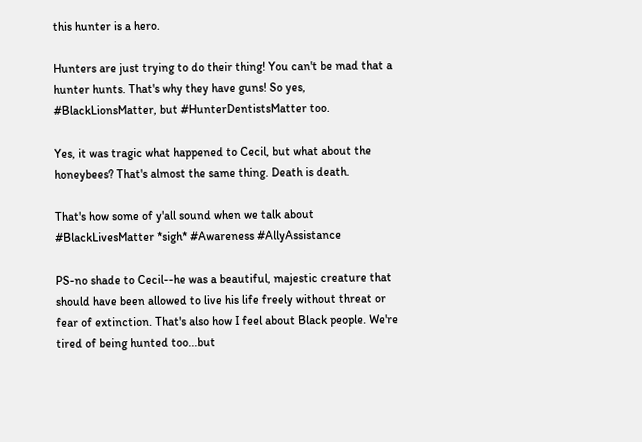this hunter is a hero.

Hunters are just trying to do their thing! You can't be mad that a hunter hunts. That's why they have guns! So yes, #BlackLionsMatter, but #HunterDentistsMatter too.

Yes, it was tragic what happened to Cecil, but what about the honeybees? That's almost the same thing. Death is death.

That's how some of y'all sound when we talk about #BlackLivesMatter *sigh* #Awareness #AllyAssistance

PS-no shade to Cecil--he was a beautiful, majestic creature that should have been allowed to live his life freely without threat or fear of extinction. That's also how I feel about Black people. We're tired of being hunted too...but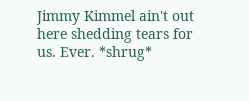Jimmy Kimmel ain't out here shedding tears for us. Ever. *shrug*